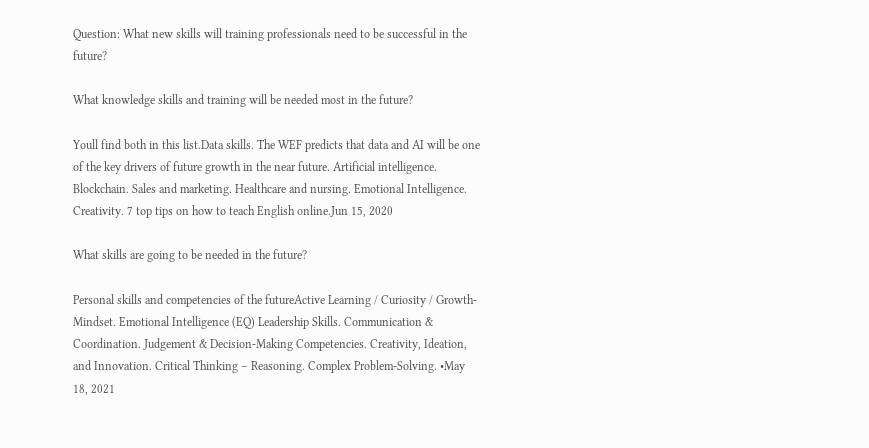Question: What new skills will training professionals need to be successful in the future?

What knowledge skills and training will be needed most in the future?

Youll find both in this list.Data skills. The WEF predicts that data and AI will be one of the key drivers of future growth in the near future. Artificial intelligence. Blockchain. Sales and marketing. Healthcare and nursing. Emotional Intelligence. Creativity. 7 top tips on how to teach English online.Jun 15, 2020

What skills are going to be needed in the future?

Personal skills and competencies of the futureActive Learning / Curiosity / Growth-Mindset. Emotional Intelligence (EQ) Leadership Skills. Communication & Coordination. Judgement & Decision-Making Competencies. Creativity, Ideation, and Innovation. Critical Thinking – Reasoning. Complex Problem-Solving. •May 18, 2021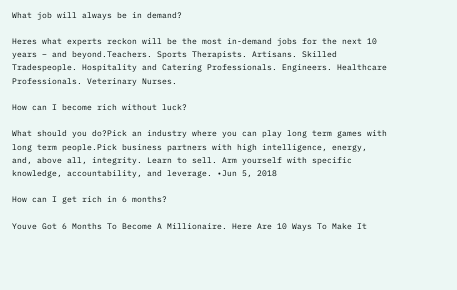What job will always be in demand?

Heres what experts reckon will be the most in-demand jobs for the next 10 years – and beyond.Teachers. Sports Therapists. Artisans. Skilled Tradespeople. Hospitality and Catering Professionals. Engineers. Healthcare Professionals. Veterinary Nurses.

How can I become rich without luck?

What should you do?Pick an industry where you can play long term games with long term people.Pick business partners with high intelligence, energy, and, above all, integrity. Learn to sell. Arm yourself with specific knowledge, accountability, and leverage. •Jun 5, 2018

How can I get rich in 6 months?

Youve Got 6 Months To Become A Millionaire. Here Are 10 Ways To Make It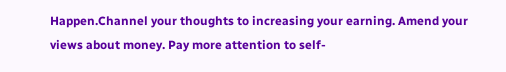Happen.Channel your thoughts to increasing your earning. Amend your views about money. Pay more attention to self-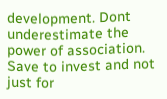development. Dont underestimate the power of association. Save to invest and not just for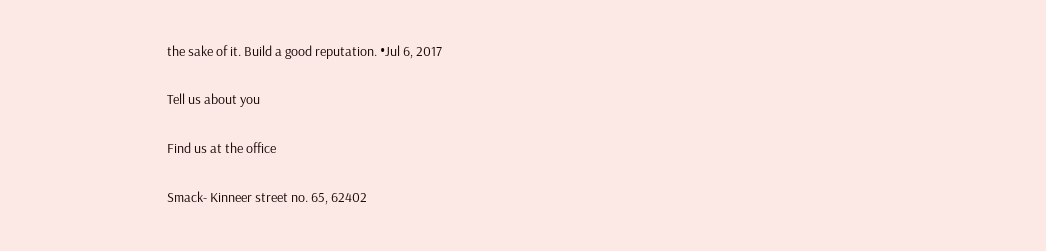the sake of it. Build a good reputation. •Jul 6, 2017

Tell us about you

Find us at the office

Smack- Kinneer street no. 65, 62402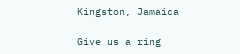Kingston, Jamaica

Give us a ring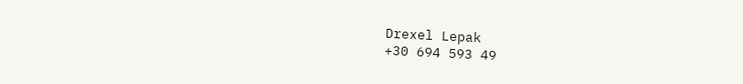Drexel Lepak
+30 694 593 49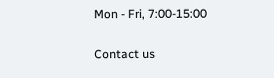Mon - Fri, 7:00-15:00

Contact us